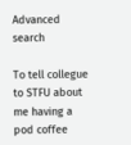Advanced search

To tell collegue to STFU about me having a pod coffee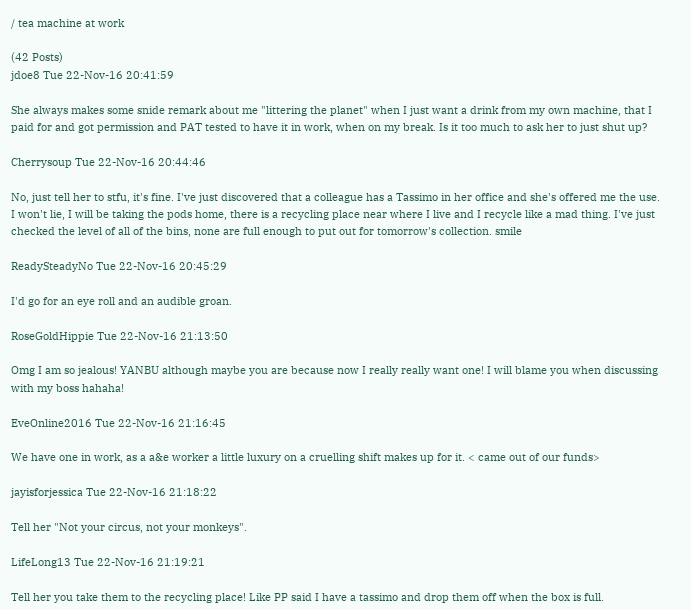/ tea machine at work

(42 Posts)
jdoe8 Tue 22-Nov-16 20:41:59

She always makes some snide remark about me "littering the planet" when I just want a drink from my own machine, that I paid for and got permission and PAT tested to have it in work, when on my break. Is it too much to ask her to just shut up?

Cherrysoup Tue 22-Nov-16 20:44:46

No, just tell her to stfu, it's fine. I've just discovered that a colleague has a Tassimo in her office and she's offered me the use. I won't lie, I will be taking the pods home, there is a recycling place near where I live and I recycle like a mad thing. I've just checked the level of all of the bins, none are full enough to put out for tomorrow's collection. smile

ReadySteadyNo Tue 22-Nov-16 20:45:29

I'd go for an eye roll and an audible groan.

RoseGoldHippie Tue 22-Nov-16 21:13:50

Omg I am so jealous! YANBU although maybe you are because now I really really want one! I will blame you when discussing with my boss hahaha!

EveOnline2016 Tue 22-Nov-16 21:16:45

We have one in work, as a a&e worker a little luxury on a cruelling shift makes up for it. < came out of our funds>

jayisforjessica Tue 22-Nov-16 21:18:22

Tell her "Not your circus, not your monkeys".

LifeLong13 Tue 22-Nov-16 21:19:21

Tell her you take them to the recycling place! Like PP said I have a tassimo and drop them off when the box is full.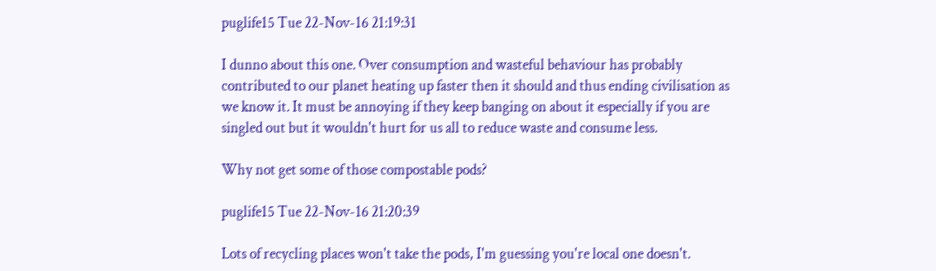puglife15 Tue 22-Nov-16 21:19:31

I dunno about this one. Over consumption and wasteful behaviour has probably contributed to our planet heating up faster then it should and thus ending civilisation as we know it. It must be annoying if they keep banging on about it especially if you are singled out but it wouldn't hurt for us all to reduce waste and consume less.

Why not get some of those compostable pods?

puglife15 Tue 22-Nov-16 21:20:39

Lots of recycling places won't take the pods, I'm guessing you're local one doesn't.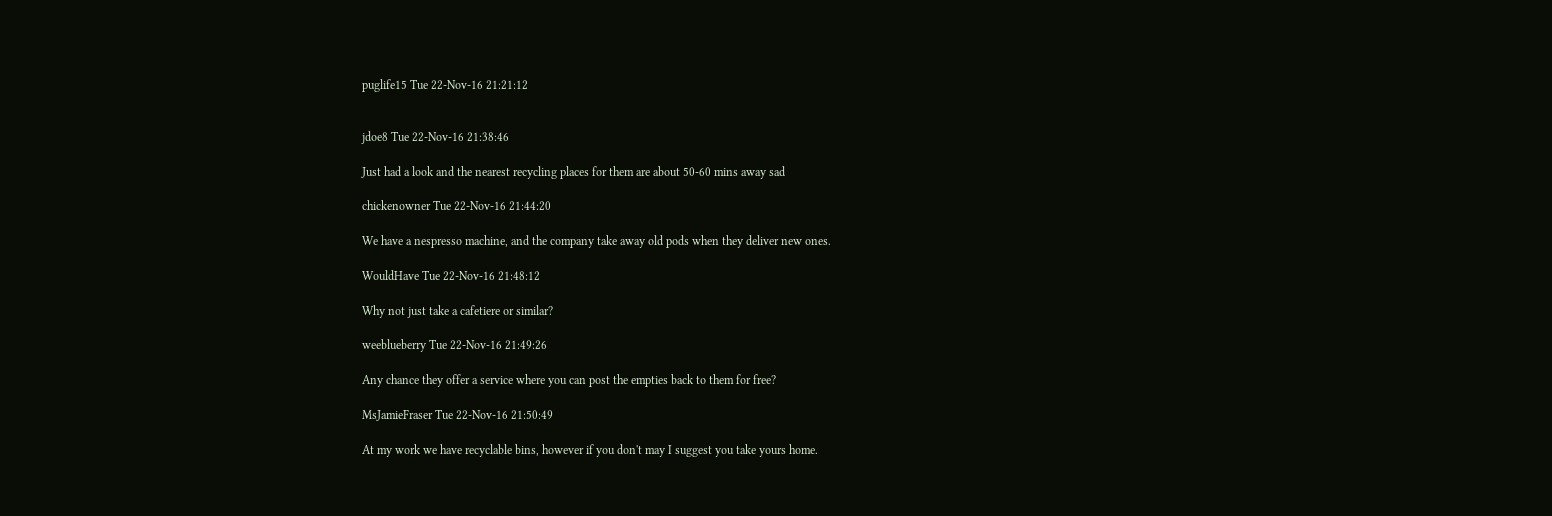puglife15 Tue 22-Nov-16 21:21:12


jdoe8 Tue 22-Nov-16 21:38:46

Just had a look and the nearest recycling places for them are about 50-60 mins away sad

chickenowner Tue 22-Nov-16 21:44:20

We have a nespresso machine, and the company take away old pods when they deliver new ones.

WouldHave Tue 22-Nov-16 21:48:12

Why not just take a cafetiere or similar?

weeblueberry Tue 22-Nov-16 21:49:26

Any chance they offer a service where you can post the empties back to them for free?

MsJamieFraser Tue 22-Nov-16 21:50:49

At my work we have recyclable bins, however if you don't may I suggest you take yours home.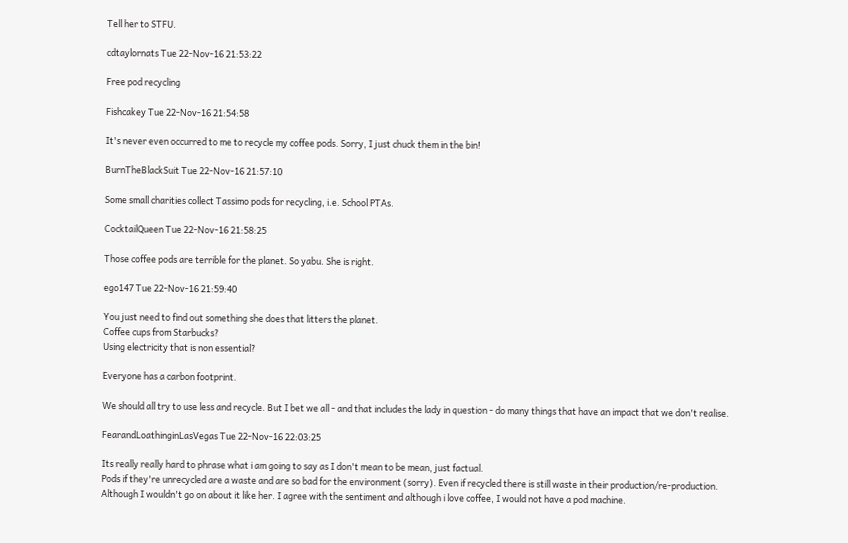Tell her to STFU.

cdtaylornats Tue 22-Nov-16 21:53:22

Free pod recycling

Fishcakey Tue 22-Nov-16 21:54:58

It's never even occurred to me to recycle my coffee pods. Sorry, I just chuck them in the bin!

BurnTheBlackSuit Tue 22-Nov-16 21:57:10

Some small charities collect Tassimo pods for recycling, i.e. School PTAs.

CocktailQueen Tue 22-Nov-16 21:58:25

Those coffee pods are terrible for the planet. So yabu. She is right.

ego147 Tue 22-Nov-16 21:59:40

You just need to find out something she does that litters the planet.
Coffee cups from Starbucks?
Using electricity that is non essential?

Everyone has a carbon footprint.

We should all try to use less and recycle. But I bet we all - and that includes the lady in question - do many things that have an impact that we don't realise.

FearandLoathinginLasVegas Tue 22-Nov-16 22:03:25

Its really really hard to phrase what i am going to say as I don't mean to be mean, just factual.
Pods if they're unrecycled are a waste and are so bad for the environment (sorry). Even if recycled there is still waste in their production/re-production.
Although I wouldn't go on about it like her. I agree with the sentiment and although i love coffee, I would not have a pod machine.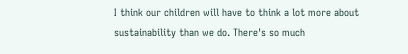I think our children will have to think a lot more about sustainability than we do. There's so much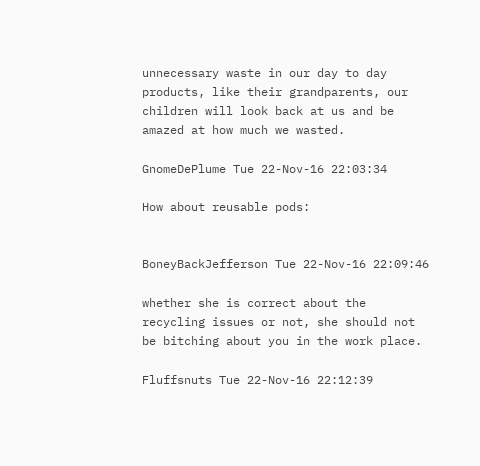unnecessary waste in our day to day products, like their grandparents, our children will look back at us and be amazed at how much we wasted.

GnomeDePlume Tue 22-Nov-16 22:03:34

How about reusable pods:


BoneyBackJefferson Tue 22-Nov-16 22:09:46

whether she is correct about the recycling issues or not, she should not be bitching about you in the work place.

Fluffsnuts Tue 22-Nov-16 22:12:39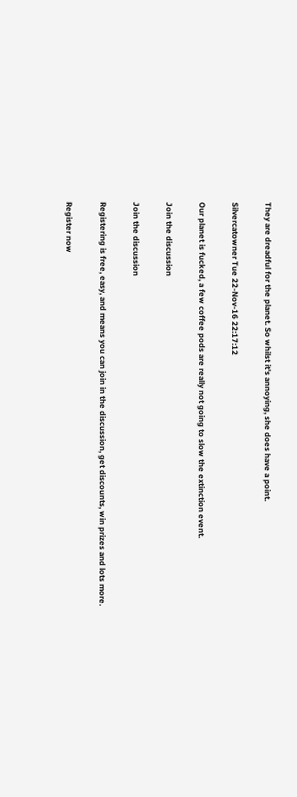They are dreadful for the planet. So whilst it's annoying, she does have a point.

Silvercatowner Tue 22-Nov-16 22:17:12

Our planet is fucked, a few coffee pods are really not going to slow the extinction event.

Join the discussion

Join the discussion

Registering is free, easy, and means you can join in the discussion, get discounts, win prizes and lots more.

Register now